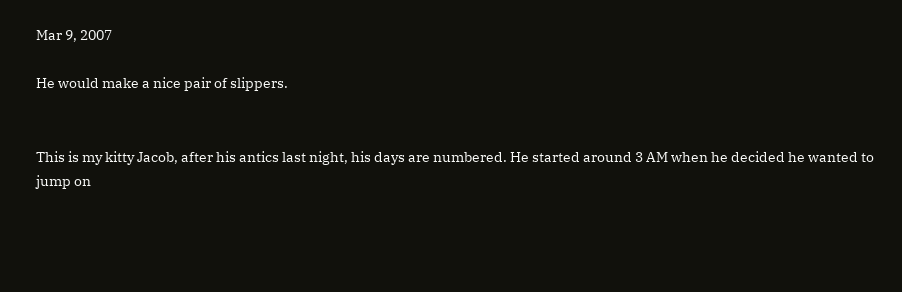Mar 9, 2007

He would make a nice pair of slippers.


This is my kitty Jacob, after his antics last night, his days are numbered. He started around 3 AM when he decided he wanted to jump on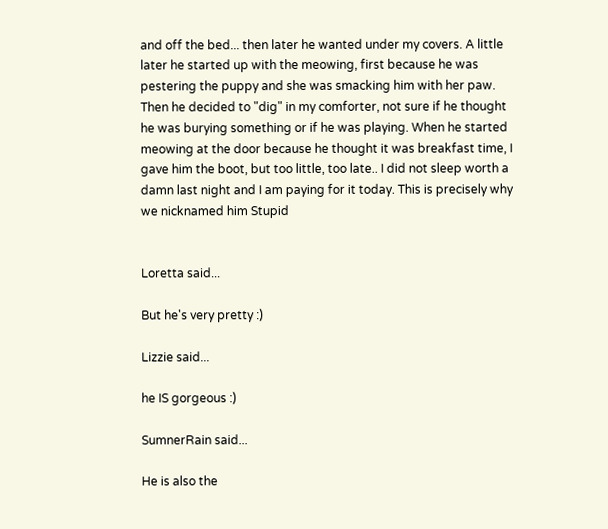and off the bed... then later he wanted under my covers. A little later he started up with the meowing, first because he was pestering the puppy and she was smacking him with her paw. Then he decided to "dig" in my comforter, not sure if he thought he was burying something or if he was playing. When he started meowing at the door because he thought it was breakfast time, I gave him the boot, but too little, too late.. I did not sleep worth a damn last night and I am paying for it today. This is precisely why we nicknamed him Stupid


Loretta said...

But he's very pretty :)

Lizzie said...

he IS gorgeous :)

SumnerRain said...

He is also the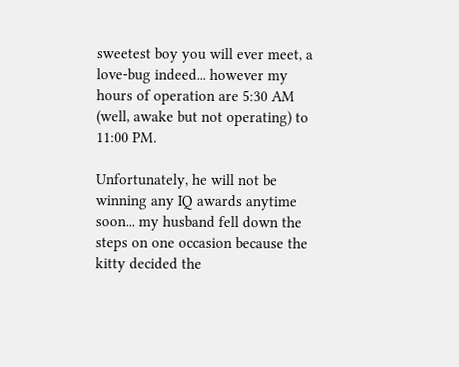sweetest boy you will ever meet, a love-bug indeed... however my hours of operation are 5:30 AM (well, awake but not operating) to 11:00 PM.

Unfortunately, he will not be winning any IQ awards anytime soon... my husband fell down the steps on one occasion because the kitty decided the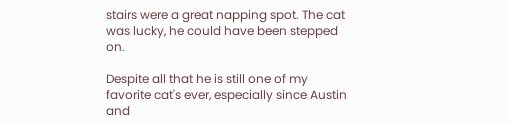stairs were a great napping spot. The cat was lucky, he could have been stepped on.

Despite all that he is still one of my favorite cat's ever, especially since Austin and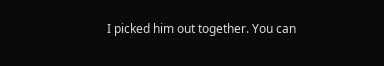I picked him out together. You can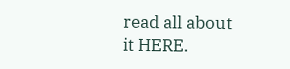read all about it HERE.